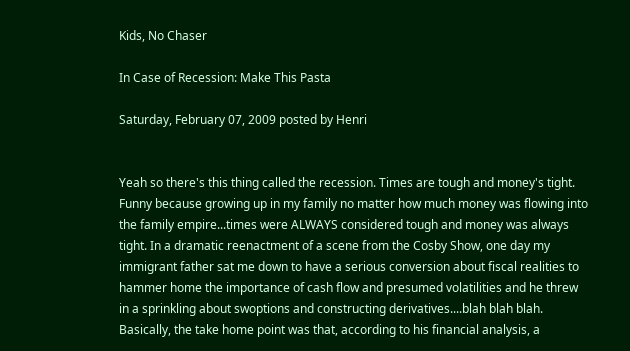Kids, No Chaser

In Case of Recession: Make This Pasta

Saturday, February 07, 2009 posted by Henri


Yeah so there's this thing called the recession. Times are tough and money's tight. Funny because growing up in my family no matter how much money was flowing into the family empire...times were ALWAYS considered tough and money was always tight. In a dramatic reenactment of a scene from the Cosby Show, one day my immigrant father sat me down to have a serious conversion about fiscal realities to hammer home the importance of cash flow and presumed volatilities and he threw in a sprinkling about swoptions and constructing derivatives....blah blah blah. Basically, the take home point was that, according to his financial analysis, a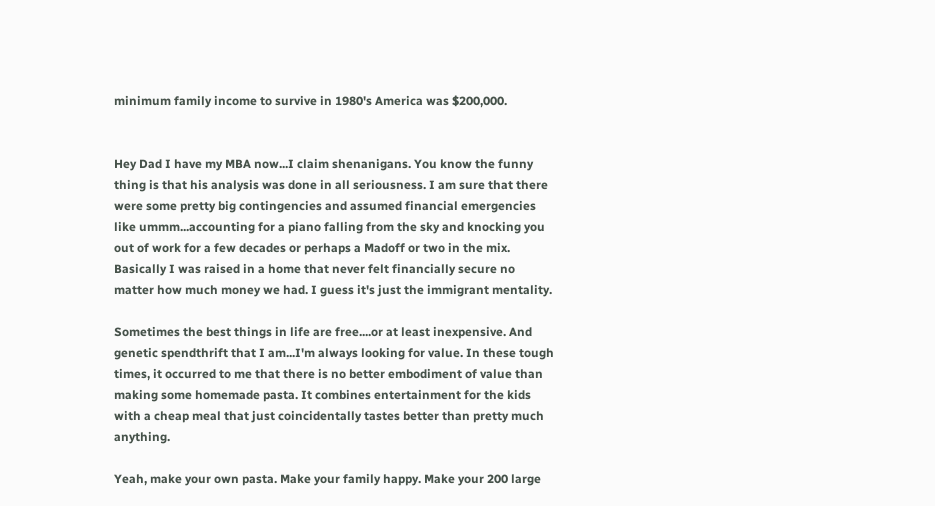minimum family income to survive in 1980's America was $200,000.


Hey Dad I have my MBA now...I claim shenanigans. You know the funny thing is that his analysis was done in all seriousness. I am sure that there were some pretty big contingencies and assumed financial emergencies like ummm...accounting for a piano falling from the sky and knocking you out of work for a few decades or perhaps a Madoff or two in the mix. Basically I was raised in a home that never felt financially secure no matter how much money we had. I guess it's just the immigrant mentality.

Sometimes the best things in life are free....or at least inexpensive. And genetic spendthrift that I am...I'm always looking for value. In these tough times, it occurred to me that there is no better embodiment of value than making some homemade pasta. It combines entertainment for the kids with a cheap meal that just coincidentally tastes better than pretty much anything.

Yeah, make your own pasta. Make your family happy. Make your 200 large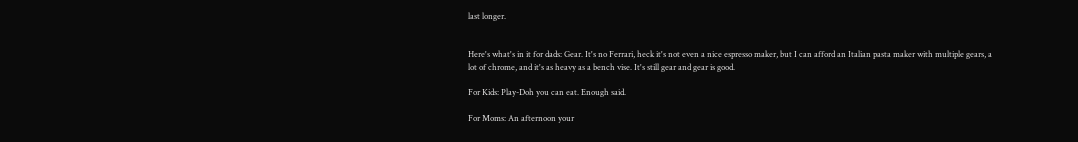last longer.


Here's what's in it for dads: Gear. It's no Ferrari, heck it's not even a nice espresso maker, but I can afford an Italian pasta maker with multiple gears, a lot of chrome, and it's as heavy as a bench vise. It's still gear and gear is good.

For Kids: Play-Doh you can eat. Enough said.

For Moms: An afternoon your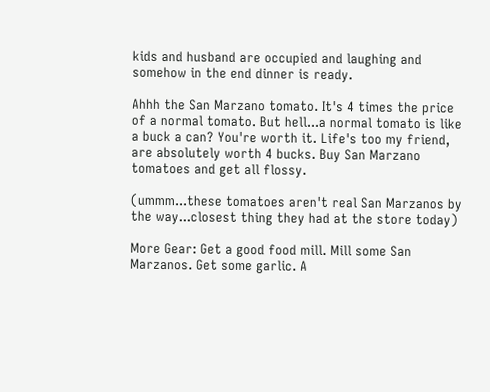kids and husband are occupied and laughing and somehow in the end dinner is ready.

Ahhh the San Marzano tomato. It's 4 times the price of a normal tomato. But hell...a normal tomato is like a buck a can? You're worth it. Life's too my friend, are absolutely worth 4 bucks. Buy San Marzano tomatoes and get all flossy.

(ummm...these tomatoes aren't real San Marzanos by the way...closest thing they had at the store today)

More Gear: Get a good food mill. Mill some San Marzanos. Get some garlic. A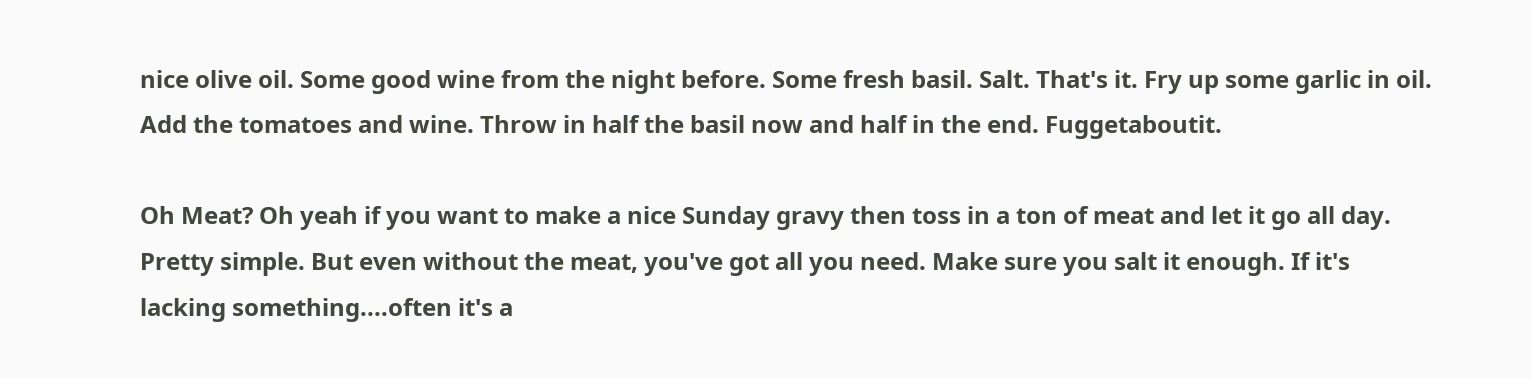nice olive oil. Some good wine from the night before. Some fresh basil. Salt. That's it. Fry up some garlic in oil. Add the tomatoes and wine. Throw in half the basil now and half in the end. Fuggetaboutit.

Oh Meat? Oh yeah if you want to make a nice Sunday gravy then toss in a ton of meat and let it go all day. Pretty simple. But even without the meat, you've got all you need. Make sure you salt it enough. If it's lacking something....often it's a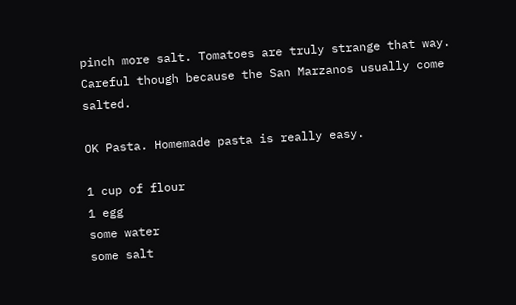pinch more salt. Tomatoes are truly strange that way. Careful though because the San Marzanos usually come salted.

OK Pasta. Homemade pasta is really easy.

1 cup of flour
1 egg
some water
some salt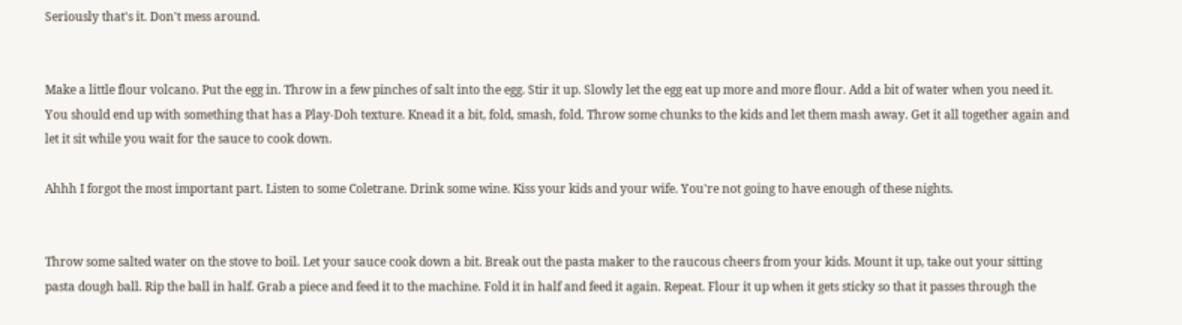Seriously that's it. Don't mess around.


Make a little flour volcano. Put the egg in. Throw in a few pinches of salt into the egg. Stir it up. Slowly let the egg eat up more and more flour. Add a bit of water when you need it. You should end up with something that has a Play-Doh texture. Knead it a bit, fold, smash, fold. Throw some chunks to the kids and let them mash away. Get it all together again and let it sit while you wait for the sauce to cook down.

Ahhh I forgot the most important part. Listen to some Coletrane. Drink some wine. Kiss your kids and your wife. You're not going to have enough of these nights.


Throw some salted water on the stove to boil. Let your sauce cook down a bit. Break out the pasta maker to the raucous cheers from your kids. Mount it up, take out your sitting pasta dough ball. Rip the ball in half. Grab a piece and feed it to the machine. Fold it in half and feed it again. Repeat. Flour it up when it gets sticky so that it passes through the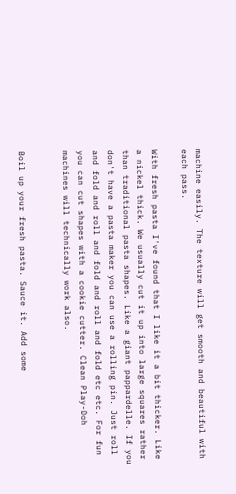machine easily. The texture will get smooth and beautiful with each pass.

With fresh pasta I've found that I like it a bit thicker. Like a nickel thick. We usually cut it up into large squares rather than traditional pasta shapes. Like a giant pappardelle. If you don't have a pasta maker you can use a rolling pin. Just roll and fold and roll and fold and roll and fold etc etc. For fun you can cut shapes with a cookie cutter. Clean Play-Doh machines will technically work also.


Boil up your fresh pasta. Sauce it. Add some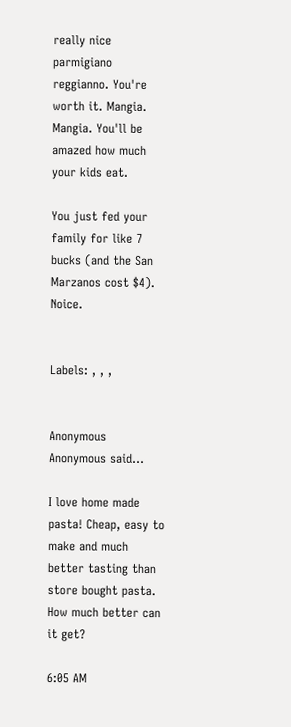really nice parmigiano reggianno. You're worth it. Mangia. Mangia. You'll be amazed how much your kids eat.

You just fed your family for like 7 bucks (and the San Marzanos cost $4). Noice.


Labels: , , ,


Anonymous Anonymous said...

I love home made pasta! Cheap, easy to make and much better tasting than store bought pasta. How much better can it get?

6:05 AM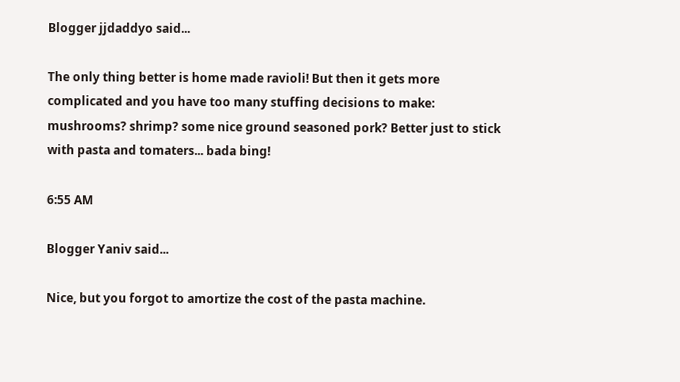Blogger jjdaddyo said...

The only thing better is home made ravioli! But then it gets more complicated and you have too many stuffing decisions to make: mushrooms? shrimp? some nice ground seasoned pork? Better just to stick with pasta and tomaters... bada bing!

6:55 AM

Blogger Yaniv said...

Nice, but you forgot to amortize the cost of the pasta machine.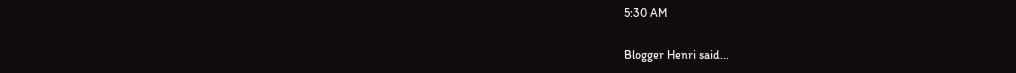5:30 AM

Blogger Henri said...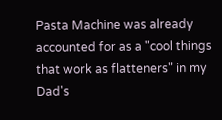Pasta Machine was already accounted for as a "cool things that work as flatteners" in my Dad's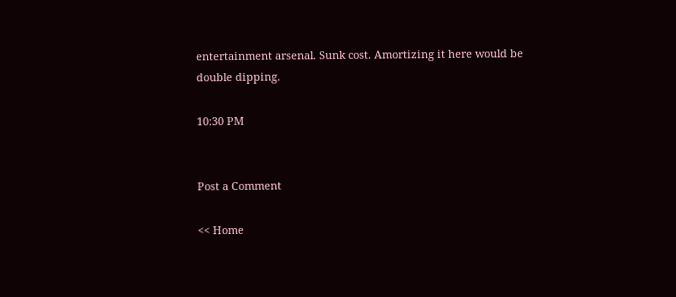entertainment arsenal. Sunk cost. Amortizing it here would be double dipping.

10:30 PM


Post a Comment

<< Home